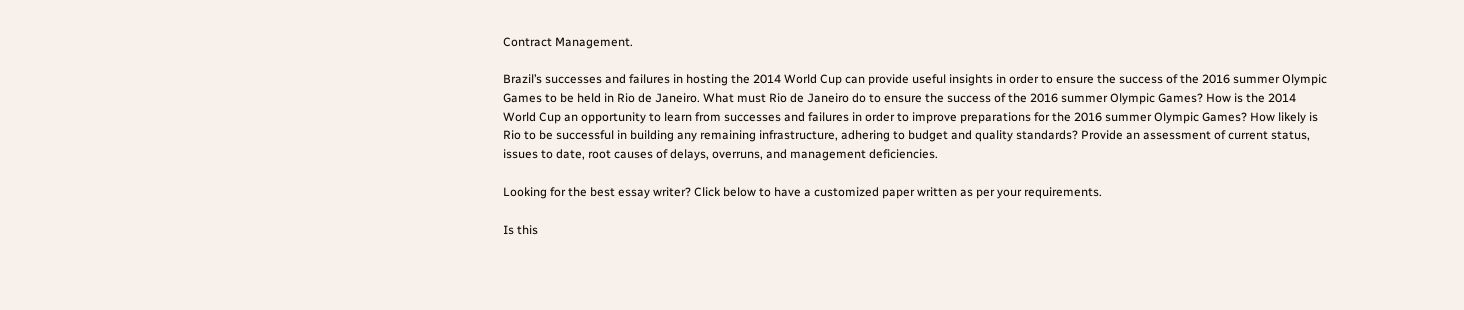Contract Management.

Brazil’s successes and failures in hosting the 2014 World Cup can provide useful insights in order to ensure the success of the 2016 summer Olympic Games to be held in Rio de Janeiro. What must Rio de Janeiro do to ensure the success of the 2016 summer Olympic Games? How is the 2014 World Cup an opportunity to learn from successes and failures in order to improve preparations for the 2016 summer Olympic Games? How likely is Rio to be successful in building any remaining infrastructure, adhering to budget and quality standards? Provide an assessment of current status, issues to date, root causes of delays, overruns, and management deficiencies.

Looking for the best essay writer? Click below to have a customized paper written as per your requirements.

Is this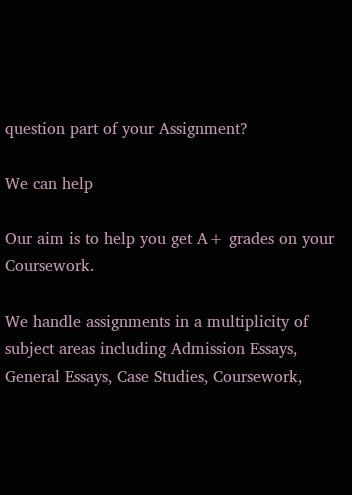question part of your Assignment?

We can help

Our aim is to help you get A+ grades on your Coursework.

We handle assignments in a multiplicity of subject areas including Admission Essays, General Essays, Case Studies, Coursework,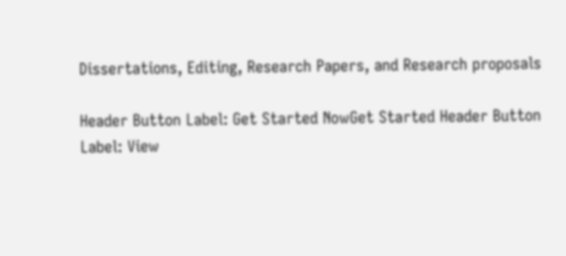Dissertations, Editing, Research Papers, and Research proposals

Header Button Label: Get Started NowGet Started Header Button Label: View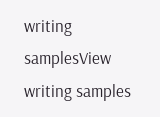writing samplesView writing samples